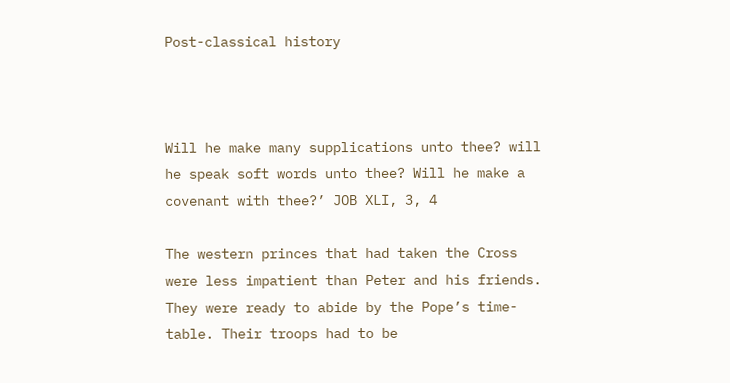Post-classical history



Will he make many supplications unto thee? will he speak soft words unto thee? Will he make a covenant with thee?’ JOB XLI, 3, 4

The western princes that had taken the Cross were less impatient than Peter and his friends. They were ready to abide by the Pope’s time-table. Their troops had to be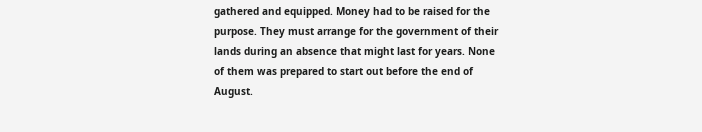gathered and equipped. Money had to be raised for the purpose. They must arrange for the government of their lands during an absence that might last for years. None of them was prepared to start out before the end of August.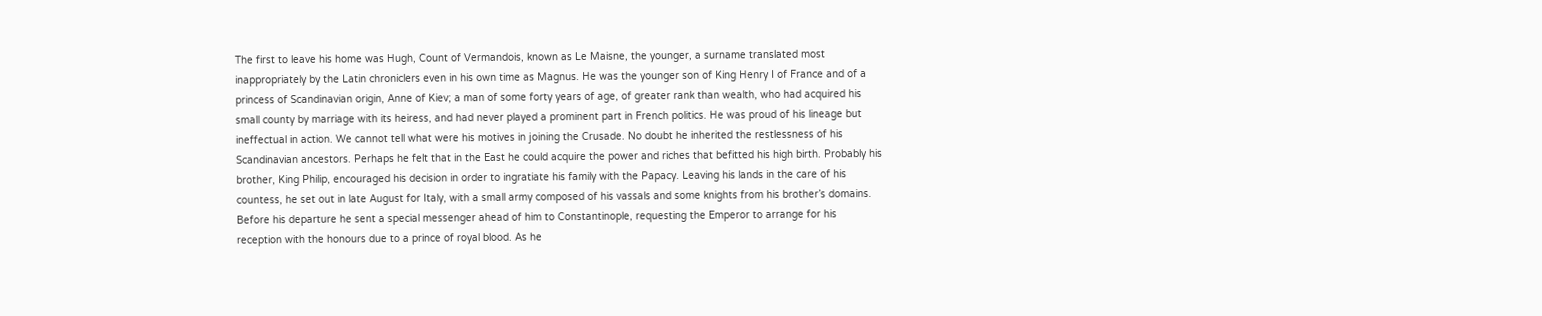The first to leave his home was Hugh, Count of Vermandois, known as Le Maisne, the younger, a surname translated most inappropriately by the Latin chroniclers even in his own time as Magnus. He was the younger son of King Henry I of France and of a princess of Scandinavian origin, Anne of Kiev; a man of some forty years of age, of greater rank than wealth, who had acquired his small county by marriage with its heiress, and had never played a prominent part in French politics. He was proud of his lineage but ineffectual in action. We cannot tell what were his motives in joining the Crusade. No doubt he inherited the restlessness of his Scandinavian ancestors. Perhaps he felt that in the East he could acquire the power and riches that befitted his high birth. Probably his brother, King Philip, encouraged his decision in order to ingratiate his family with the Papacy. Leaving his lands in the care of his countess, he set out in late August for Italy, with a small army composed of his vassals and some knights from his brother’s domains. Before his departure he sent a special messenger ahead of him to Constantinople, requesting the Emperor to arrange for his reception with the honours due to a prince of royal blood. As he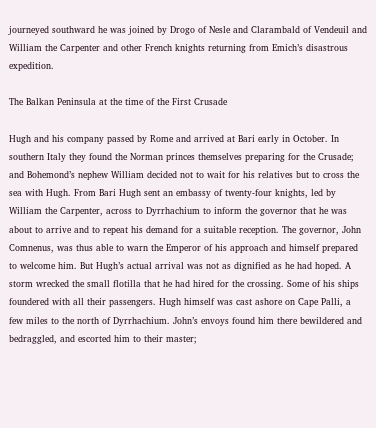journeyed southward he was joined by Drogo of Nesle and Clarambald of Vendeuil and William the Carpenter and other French knights returning from Emich’s disastrous expedition.

The Balkan Peninsula at the time of the First Crusade

Hugh and his company passed by Rome and arrived at Bari early in October. In southern Italy they found the Norman princes themselves preparing for the Crusade; and Bohemond’s nephew William decided not to wait for his relatives but to cross the sea with Hugh. From Bari Hugh sent an embassy of twenty-four knights, led by William the Carpenter, across to Dyrrhachium to inform the governor that he was about to arrive and to repeat his demand for a suitable reception. The governor, John Comnenus, was thus able to warn the Emperor of his approach and himself prepared to welcome him. But Hugh’s actual arrival was not as dignified as he had hoped. A storm wrecked the small flotilla that he had hired for the crossing. Some of his ships foundered with all their passengers. Hugh himself was cast ashore on Cape Palli, a few miles to the north of Dyrrhachium. John’s envoys found him there bewildered and bedraggled, and escorted him to their master;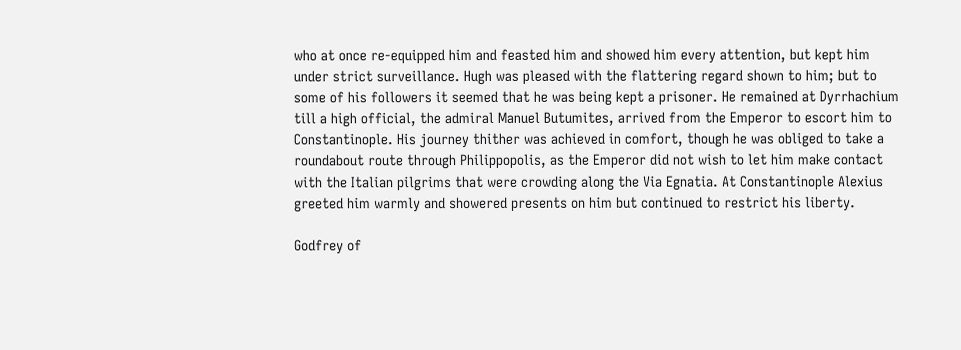who at once re-equipped him and feasted him and showed him every attention, but kept him under strict surveillance. Hugh was pleased with the flattering regard shown to him; but to some of his followers it seemed that he was being kept a prisoner. He remained at Dyrrhachium till a high official, the admiral Manuel Butumites, arrived from the Emperor to escort him to Constantinople. His journey thither was achieved in comfort, though he was obliged to take a roundabout route through Philippopolis, as the Emperor did not wish to let him make contact with the Italian pilgrims that were crowding along the Via Egnatia. At Constantinople Alexius greeted him warmly and showered presents on him but continued to restrict his liberty.

Godfrey of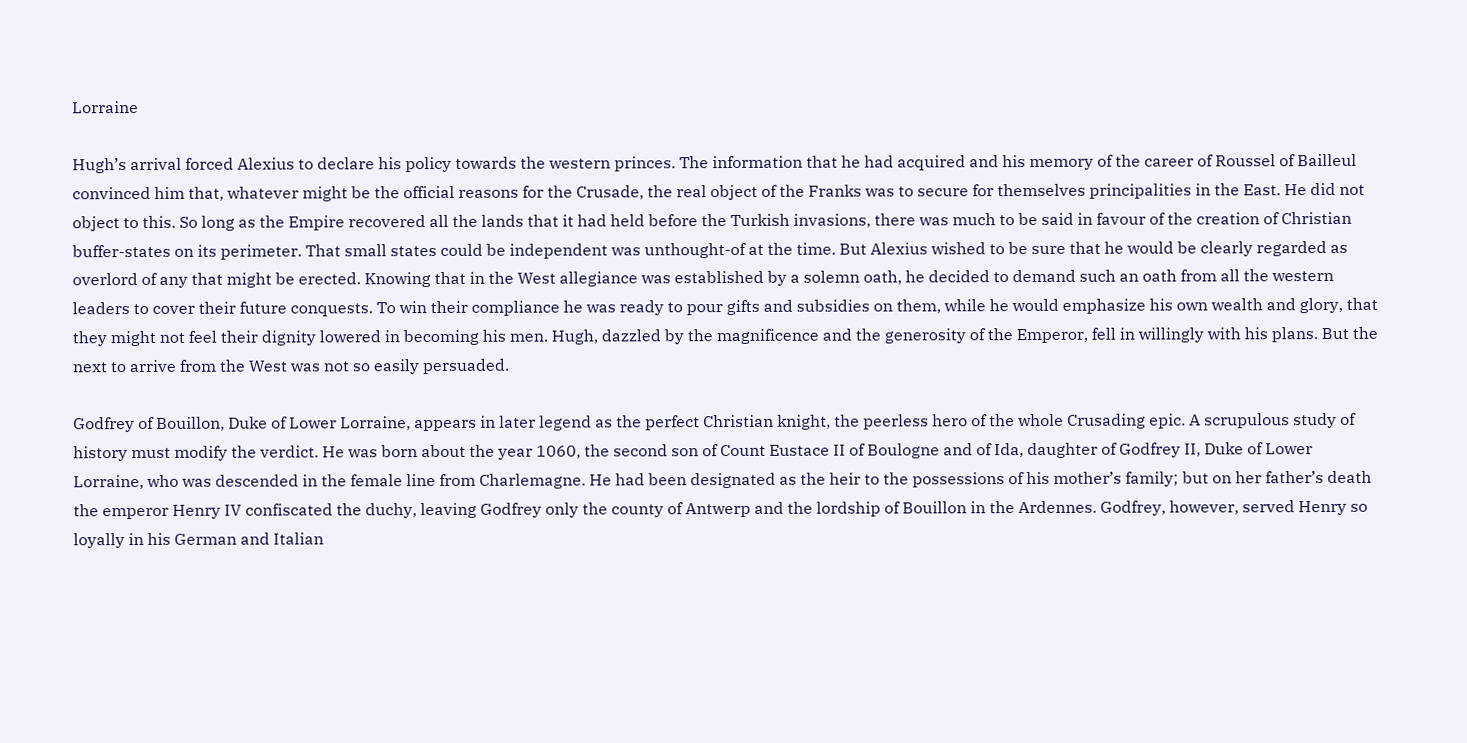Lorraine

Hugh’s arrival forced Alexius to declare his policy towards the western princes. The information that he had acquired and his memory of the career of Roussel of Bailleul convinced him that, whatever might be the official reasons for the Crusade, the real object of the Franks was to secure for themselves principalities in the East. He did not object to this. So long as the Empire recovered all the lands that it had held before the Turkish invasions, there was much to be said in favour of the creation of Christian buffer-states on its perimeter. That small states could be independent was unthought-of at the time. But Alexius wished to be sure that he would be clearly regarded as overlord of any that might be erected. Knowing that in the West allegiance was established by a solemn oath, he decided to demand such an oath from all the western leaders to cover their future conquests. To win their compliance he was ready to pour gifts and subsidies on them, while he would emphasize his own wealth and glory, that they might not feel their dignity lowered in becoming his men. Hugh, dazzled by the magnificence and the generosity of the Emperor, fell in willingly with his plans. But the next to arrive from the West was not so easily persuaded.

Godfrey of Bouillon, Duke of Lower Lorraine, appears in later legend as the perfect Christian knight, the peerless hero of the whole Crusading epic. A scrupulous study of history must modify the verdict. He was born about the year 1060, the second son of Count Eustace II of Boulogne and of Ida, daughter of Godfrey II, Duke of Lower Lorraine, who was descended in the female line from Charlemagne. He had been designated as the heir to the possessions of his mother’s family; but on her father’s death the emperor Henry IV confiscated the duchy, leaving Godfrey only the county of Antwerp and the lordship of Bouillon in the Ardennes. Godfrey, however, served Henry so loyally in his German and Italian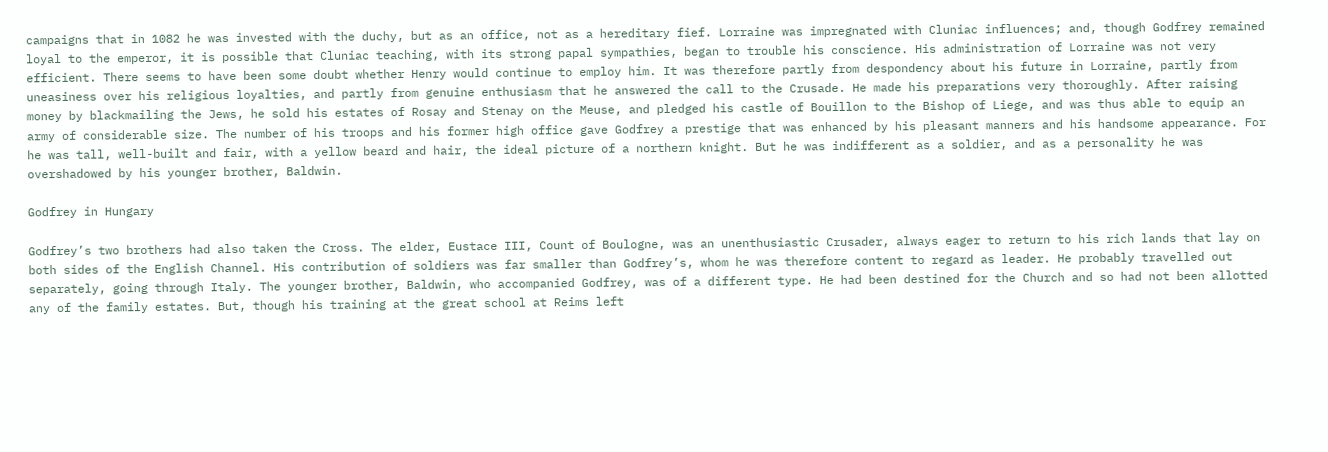campaigns that in 1082 he was invested with the duchy, but as an office, not as a hereditary fief. Lorraine was impregnated with Cluniac influences; and, though Godfrey remained loyal to the emperor, it is possible that Cluniac teaching, with its strong papal sympathies, began to trouble his conscience. His administration of Lorraine was not very efficient. There seems to have been some doubt whether Henry would continue to employ him. It was therefore partly from despondency about his future in Lorraine, partly from uneasiness over his religious loyalties, and partly from genuine enthusiasm that he answered the call to the Crusade. He made his preparations very thoroughly. After raising money by blackmailing the Jews, he sold his estates of Rosay and Stenay on the Meuse, and pledged his castle of Bouillon to the Bishop of Liege, and was thus able to equip an army of considerable size. The number of his troops and his former high office gave Godfrey a prestige that was enhanced by his pleasant manners and his handsome appearance. For he was tall, well-built and fair, with a yellow beard and hair, the ideal picture of a northern knight. But he was indifferent as a soldier, and as a personality he was overshadowed by his younger brother, Baldwin.

Godfrey in Hungary

Godfrey’s two brothers had also taken the Cross. The elder, Eustace III, Count of Boulogne, was an unenthusiastic Crusader, always eager to return to his rich lands that lay on both sides of the English Channel. His contribution of soldiers was far smaller than Godfrey’s, whom he was therefore content to regard as leader. He probably travelled out separately, going through Italy. The younger brother, Baldwin, who accompanied Godfrey, was of a different type. He had been destined for the Church and so had not been allotted any of the family estates. But, though his training at the great school at Reims left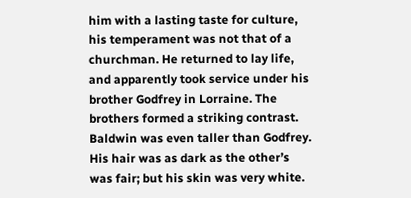him with a lasting taste for culture, his temperament was not that of a churchman. He returned to lay life, and apparently took service under his brother Godfrey in Lorraine. The brothers formed a striking contrast. Baldwin was even taller than Godfrey. His hair was as dark as the other’s was fair; but his skin was very white.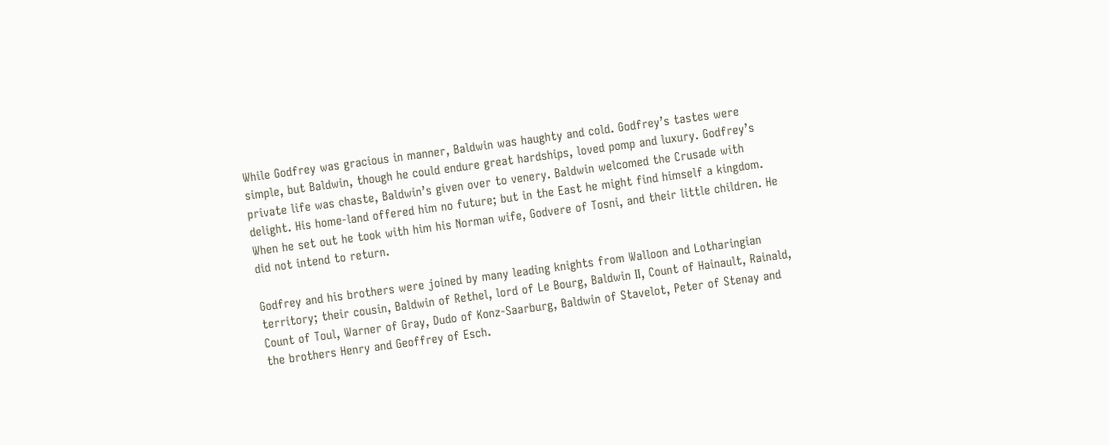While Godfrey was gracious in manner, Baldwin was haughty and cold. Godfrey’s tastes were simple, but Baldwin, though he could endure great hardships, loved pomp and luxury. Godfrey’s private life was chaste, Baldwin’s given over to venery. Baldwin welcomed the Crusade with delight. His home-land offered him no future; but in the East he might find himself a kingdom. When he set out he took with him his Norman wife, Godvere of Tosni, and their little children. He did not intend to return.

Godfrey and his brothers were joined by many leading knights from Walloon and Lotharingian territory; their cousin, Baldwin of Rethel, lord of Le Bourg, Baldwin II, Count of Hainault, Rainald, Count of Toul, Warner of Gray, Dudo of Konz-Saarburg, Baldwin of Stavelot, Peter of Stenay and the brothers Henry and Geoffrey of Esch.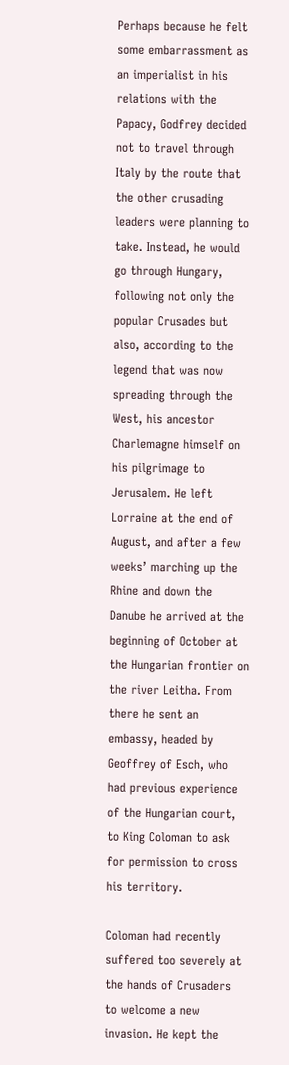Perhaps because he felt some embarrassment as an imperialist in his relations with the Papacy, Godfrey decided not to travel through Italy by the route that the other crusading leaders were planning to take. Instead, he would go through Hungary, following not only the popular Crusades but also, according to the legend that was now spreading through the West, his ancestor Charlemagne himself on his pilgrimage to Jerusalem. He left Lorraine at the end of August, and after a few weeks’ marching up the Rhine and down the Danube he arrived at the beginning of October at the Hungarian frontier on the river Leitha. From there he sent an embassy, headed by Geoffrey of Esch, who had previous experience of the Hungarian court, to King Coloman to ask for permission to cross his territory.

Coloman had recently suffered too severely at the hands of Crusaders to welcome a new invasion. He kept the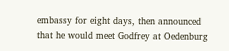embassy for eight days, then announced that he would meet Godfrey at Oedenburg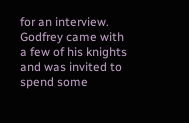for an interview. Godfrey came with a few of his knights and was invited to spend some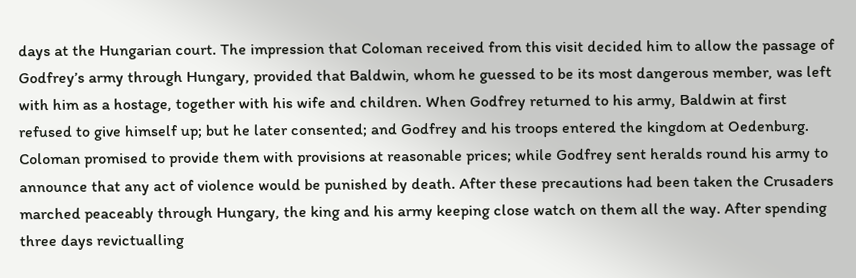days at the Hungarian court. The impression that Coloman received from this visit decided him to allow the passage of Godfrey’s army through Hungary, provided that Baldwin, whom he guessed to be its most dangerous member, was left with him as a hostage, together with his wife and children. When Godfrey returned to his army, Baldwin at first refused to give himself up; but he later consented; and Godfrey and his troops entered the kingdom at Oedenburg. Coloman promised to provide them with provisions at reasonable prices; while Godfrey sent heralds round his army to announce that any act of violence would be punished by death. After these precautions had been taken the Crusaders marched peaceably through Hungary, the king and his army keeping close watch on them all the way. After spending three days revictualling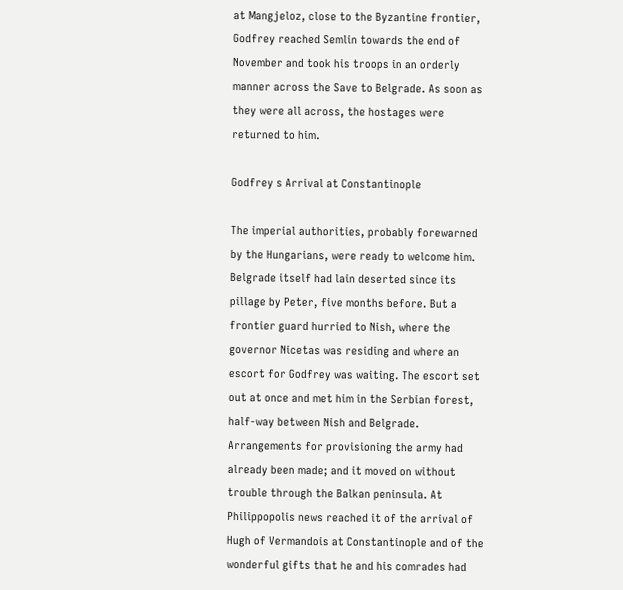at Mangjeloz, close to the Byzantine frontier, Godfrey reached Semlin towards the end of November and took his troops in an orderly manner across the Save to Belgrade. As soon as they were all across, the hostages were returned to him.

Godfrey s Arrival at Constantinople

The imperial authorities, probably forewarned by the Hungarians, were ready to welcome him. Belgrade itself had lain deserted since its pillage by Peter, five months before. But a frontier guard hurried to Nish, where the governor Nicetas was residing and where an escort for Godfrey was waiting. The escort set out at once and met him in the Serbian forest, half-way between Nish and Belgrade. Arrangements for provisioning the army had already been made; and it moved on without trouble through the Balkan peninsula. At Philippopolis news reached it of the arrival of Hugh of Vermandois at Constantinople and of the wonderful gifts that he and his comrades had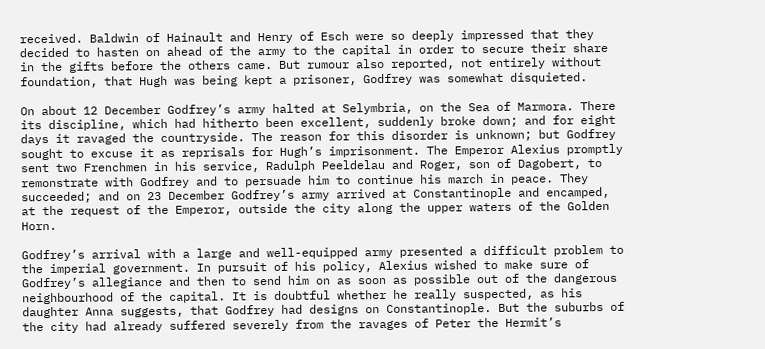received. Baldwin of Hainault and Henry of Esch were so deeply impressed that they decided to hasten on ahead of the army to the capital in order to secure their share in the gifts before the others came. But rumour also reported, not entirely without foundation, that Hugh was being kept a prisoner, Godfrey was somewhat disquieted.

On about 12 December Godfrey’s army halted at Selymbria, on the Sea of Marmora. There its discipline, which had hitherto been excellent, suddenly broke down; and for eight days it ravaged the countryside. The reason for this disorder is unknown; but Godfrey sought to excuse it as reprisals for Hugh’s imprisonment. The Emperor Alexius promptly sent two Frenchmen in his service, Radulph Peeldelau and Roger, son of Dagobert, to remonstrate with Godfrey and to persuade him to continue his march in peace. They succeeded; and on 23 December Godfrey’s army arrived at Constantinople and encamped, at the request of the Emperor, outside the city along the upper waters of the Golden Horn.

Godfrey’s arrival with a large and well-equipped army presented a difficult problem to the imperial government. In pursuit of his policy, Alexius wished to make sure of Godfrey’s allegiance and then to send him on as soon as possible out of the dangerous neighbourhood of the capital. It is doubtful whether he really suspected, as his daughter Anna suggests, that Godfrey had designs on Constantinople. But the suburbs of the city had already suffered severely from the ravages of Peter the Hermit’s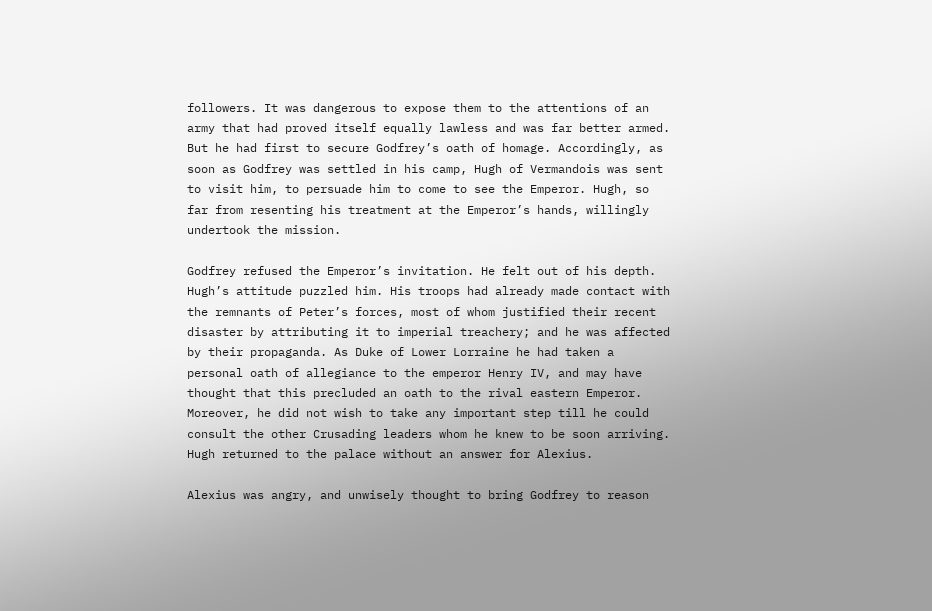followers. It was dangerous to expose them to the attentions of an army that had proved itself equally lawless and was far better armed. But he had first to secure Godfrey’s oath of homage. Accordingly, as soon as Godfrey was settled in his camp, Hugh of Vermandois was sent to visit him, to persuade him to come to see the Emperor. Hugh, so far from resenting his treatment at the Emperor’s hands, willingly undertook the mission.

Godfrey refused the Emperor’s invitation. He felt out of his depth. Hugh’s attitude puzzled him. His troops had already made contact with the remnants of Peter’s forces, most of whom justified their recent disaster by attributing it to imperial treachery; and he was affected by their propaganda. As Duke of Lower Lorraine he had taken a personal oath of allegiance to the emperor Henry IV, and may have thought that this precluded an oath to the rival eastern Emperor. Moreover, he did not wish to take any important step till he could consult the other Crusading leaders whom he knew to be soon arriving. Hugh returned to the palace without an answer for Alexius.

Alexius was angry, and unwisely thought to bring Godfrey to reason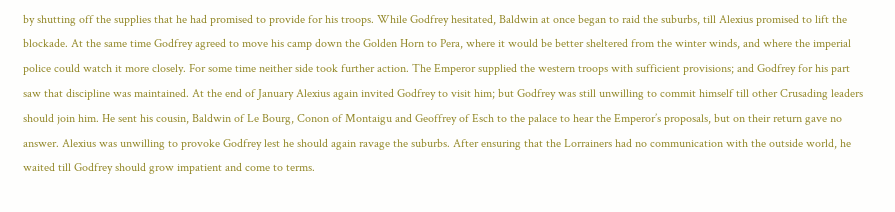by shutting off the supplies that he had promised to provide for his troops. While Godfrey hesitated, Baldwin at once began to raid the suburbs, till Alexius promised to lift the blockade. At the same time Godfrey agreed to move his camp down the Golden Horn to Pera, where it would be better sheltered from the winter winds, and where the imperial police could watch it more closely. For some time neither side took further action. The Emperor supplied the western troops with sufficient provisions; and Godfrey for his part saw that discipline was maintained. At the end of January Alexius again invited Godfrey to visit him; but Godfrey was still unwilling to commit himself till other Crusading leaders should join him. He sent his cousin, Baldwin of Le Bourg, Conon of Montaigu and Geoffrey of Esch to the palace to hear the Emperor’s proposals, but on their return gave no answer. Alexius was unwilling to provoke Godfrey lest he should again ravage the suburbs. After ensuring that the Lorrainers had no communication with the outside world, he waited till Godfrey should grow impatient and come to terms.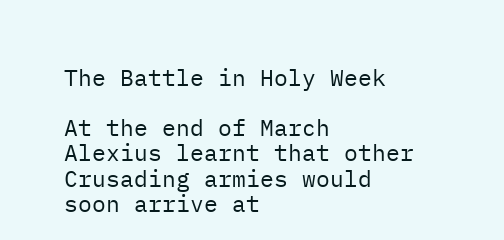The Battle in Holy Week

At the end of March Alexius learnt that other Crusading armies would soon arrive at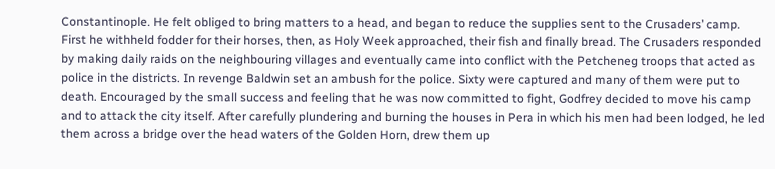Constantinople. He felt obliged to bring matters to a head, and began to reduce the supplies sent to the Crusaders’ camp. First he withheld fodder for their horses, then, as Holy Week approached, their fish and finally bread. The Crusaders responded by making daily raids on the neighbouring villages and eventually came into conflict with the Petcheneg troops that acted as police in the districts. In revenge Baldwin set an ambush for the police. Sixty were captured and many of them were put to death. Encouraged by the small success and feeling that he was now committed to fight, Godfrey decided to move his camp and to attack the city itself. After carefully plundering and burning the houses in Pera in which his men had been lodged, he led them across a bridge over the head waters of the Golden Horn, drew them up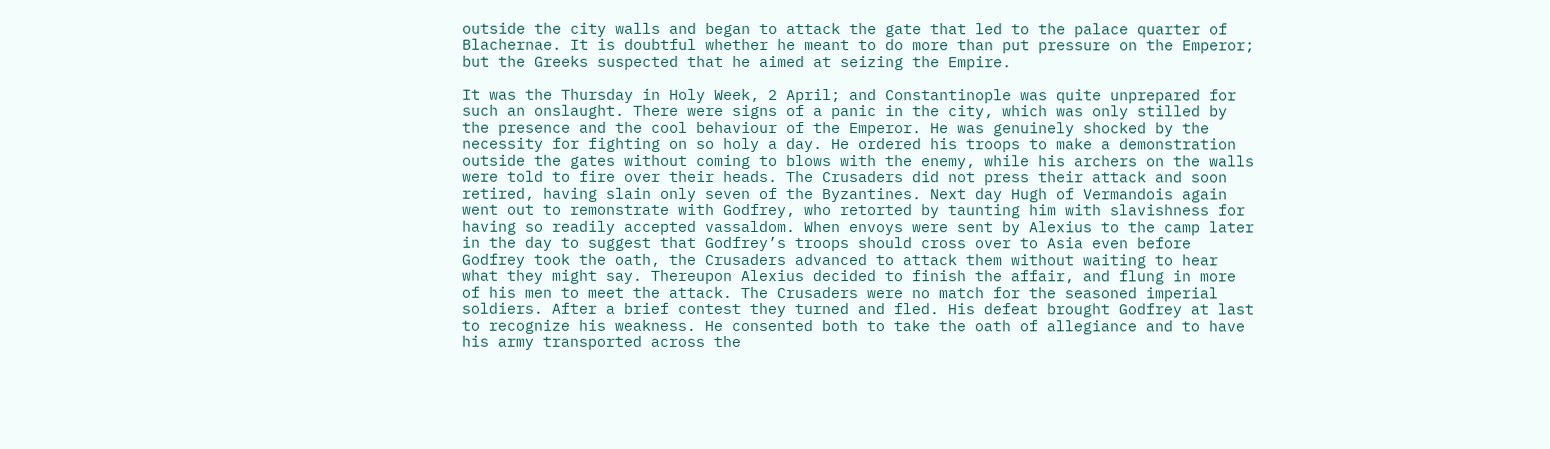outside the city walls and began to attack the gate that led to the palace quarter of Blachernae. It is doubtful whether he meant to do more than put pressure on the Emperor; but the Greeks suspected that he aimed at seizing the Empire.

It was the Thursday in Holy Week, 2 April; and Constantinople was quite unprepared for such an onslaught. There were signs of a panic in the city, which was only stilled by the presence and the cool behaviour of the Emperor. He was genuinely shocked by the necessity for fighting on so holy a day. He ordered his troops to make a demonstration outside the gates without coming to blows with the enemy, while his archers on the walls were told to fire over their heads. The Crusaders did not press their attack and soon retired, having slain only seven of the Byzantines. Next day Hugh of Vermandois again went out to remonstrate with Godfrey, who retorted by taunting him with slavishness for having so readily accepted vassaldom. When envoys were sent by Alexius to the camp later in the day to suggest that Godfrey’s troops should cross over to Asia even before Godfrey took the oath, the Crusaders advanced to attack them without waiting to hear what they might say. Thereupon Alexius decided to finish the affair, and flung in more of his men to meet the attack. The Crusaders were no match for the seasoned imperial soldiers. After a brief contest they turned and fled. His defeat brought Godfrey at last to recognize his weakness. He consented both to take the oath of allegiance and to have his army transported across the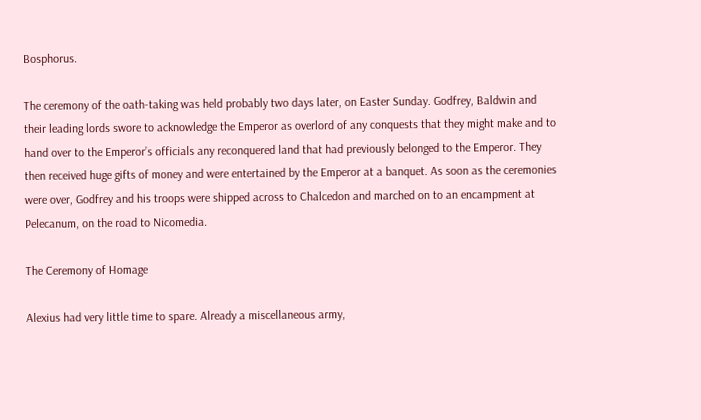Bosphorus.

The ceremony of the oath-taking was held probably two days later, on Easter Sunday. Godfrey, Baldwin and their leading lords swore to acknowledge the Emperor as overlord of any conquests that they might make and to hand over to the Emperor’s officials any reconquered land that had previously belonged to the Emperor. They then received huge gifts of money and were entertained by the Emperor at a banquet. As soon as the ceremonies were over, Godfrey and his troops were shipped across to Chalcedon and marched on to an encampment at Pelecanum, on the road to Nicomedia.

The Ceremony of Homage

Alexius had very little time to spare. Already a miscellaneous army,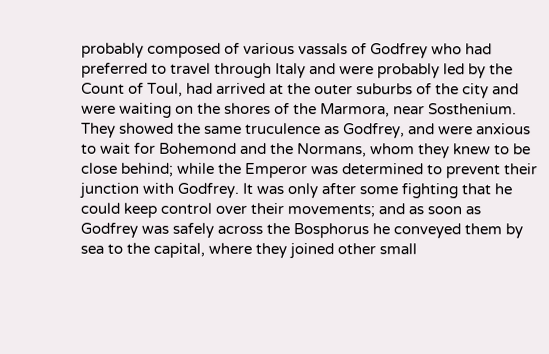probably composed of various vassals of Godfrey who had preferred to travel through Italy and were probably led by the Count of Toul, had arrived at the outer suburbs of the city and were waiting on the shores of the Marmora, near Sosthenium. They showed the same truculence as Godfrey, and were anxious to wait for Bohemond and the Normans, whom they knew to be close behind; while the Emperor was determined to prevent their junction with Godfrey. It was only after some fighting that he could keep control over their movements; and as soon as Godfrey was safely across the Bosphorus he conveyed them by sea to the capital, where they joined other small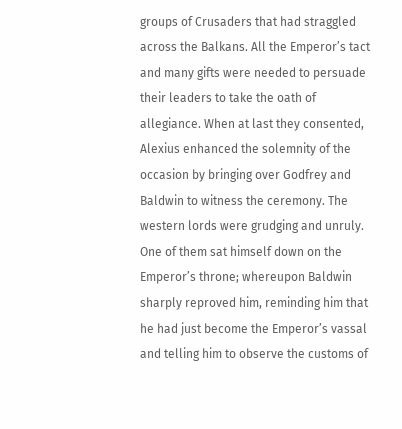groups of Crusaders that had straggled across the Balkans. All the Emperor’s tact and many gifts were needed to persuade their leaders to take the oath of allegiance. When at last they consented, Alexius enhanced the solemnity of the occasion by bringing over Godfrey and Baldwin to witness the ceremony. The western lords were grudging and unruly. One of them sat himself down on the Emperor’s throne; whereupon Baldwin sharply reproved him, reminding him that he had just become the Emperor’s vassal and telling him to observe the customs of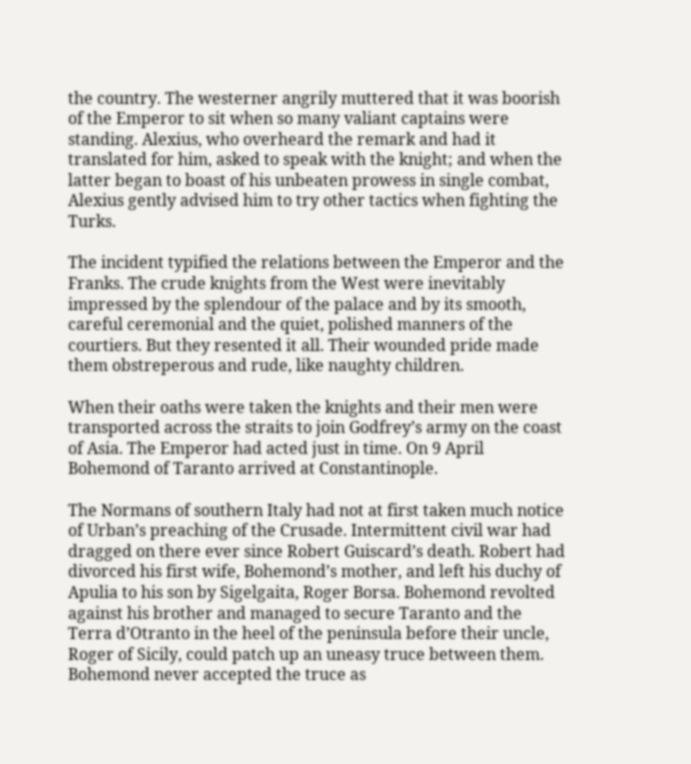the country. The westerner angrily muttered that it was boorish of the Emperor to sit when so many valiant captains were standing. Alexius, who overheard the remark and had it translated for him, asked to speak with the knight; and when the latter began to boast of his unbeaten prowess in single combat, Alexius gently advised him to try other tactics when fighting the Turks.

The incident typified the relations between the Emperor and the Franks. The crude knights from the West were inevitably impressed by the splendour of the palace and by its smooth, careful ceremonial and the quiet, polished manners of the courtiers. But they resented it all. Their wounded pride made them obstreperous and rude, like naughty children.

When their oaths were taken the knights and their men were transported across the straits to join Godfrey’s army on the coast of Asia. The Emperor had acted just in time. On 9 April Bohemond of Taranto arrived at Constantinople.

The Normans of southern Italy had not at first taken much notice of Urban’s preaching of the Crusade. Intermittent civil war had dragged on there ever since Robert Guiscard’s death. Robert had divorced his first wife, Bohemond’s mother, and left his duchy of Apulia to his son by Sigelgaita, Roger Borsa. Bohemond revolted against his brother and managed to secure Taranto and the Terra d’Otranto in the heel of the peninsula before their uncle, Roger of Sicily, could patch up an uneasy truce between them. Bohemond never accepted the truce as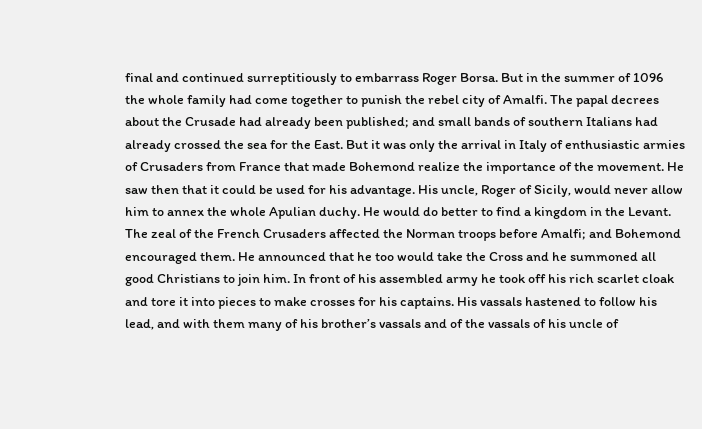final and continued surreptitiously to embarrass Roger Borsa. But in the summer of 1096 the whole family had come together to punish the rebel city of Amalfi. The papal decrees about the Crusade had already been published; and small bands of southern Italians had already crossed the sea for the East. But it was only the arrival in Italy of enthusiastic armies of Crusaders from France that made Bohemond realize the importance of the movement. He saw then that it could be used for his advantage. His uncle, Roger of Sicily, would never allow him to annex the whole Apulian duchy. He would do better to find a kingdom in the Levant. The zeal of the French Crusaders affected the Norman troops before Amalfi; and Bohemond encouraged them. He announced that he too would take the Cross and he summoned all good Christians to join him. In front of his assembled army he took off his rich scarlet cloak and tore it into pieces to make crosses for his captains. His vassals hastened to follow his lead, and with them many of his brother’s vassals and of the vassals of his uncle of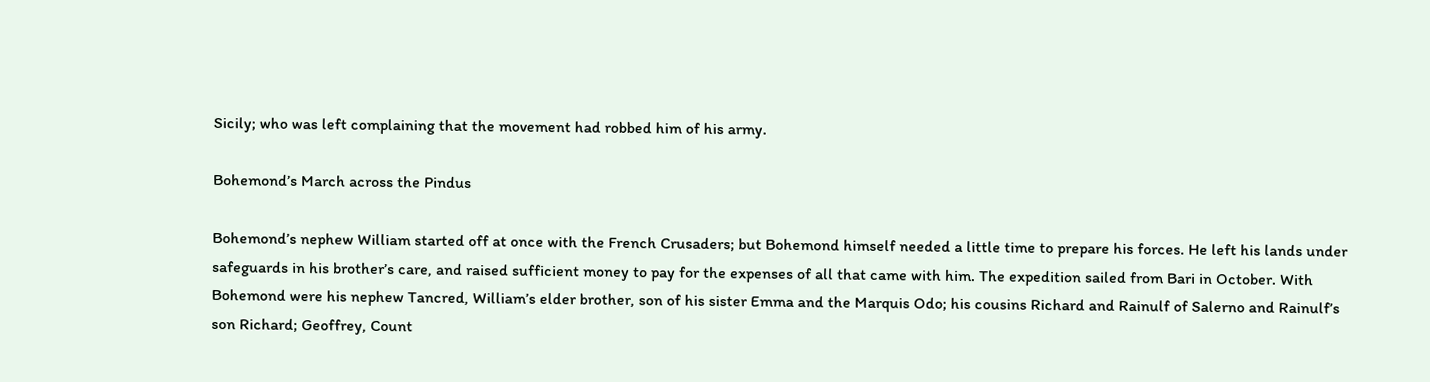Sicily; who was left complaining that the movement had robbed him of his army.

Bohemond’s March across the Pindus

Bohemond’s nephew William started off at once with the French Crusaders; but Bohemond himself needed a little time to prepare his forces. He left his lands under safeguards in his brother’s care, and raised sufficient money to pay for the expenses of all that came with him. The expedition sailed from Bari in October. With Bohemond were his nephew Tancred, William’s elder brother, son of his sister Emma and the Marquis Odo; his cousins Richard and Rainulf of Salerno and Rainulf’s son Richard; Geoffrey, Count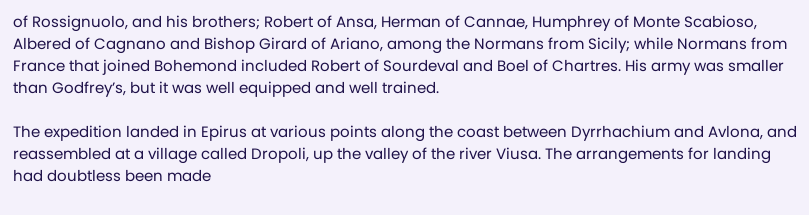of Rossignuolo, and his brothers; Robert of Ansa, Herman of Cannae, Humphrey of Monte Scabioso, Albered of Cagnano and Bishop Girard of Ariano, among the Normans from Sicily; while Normans from France that joined Bohemond included Robert of Sourdeval and Boel of Chartres. His army was smaller than Godfrey’s, but it was well equipped and well trained.

The expedition landed in Epirus at various points along the coast between Dyrrhachium and Avlona, and reassembled at a village called Dropoli, up the valley of the river Viusa. The arrangements for landing had doubtless been made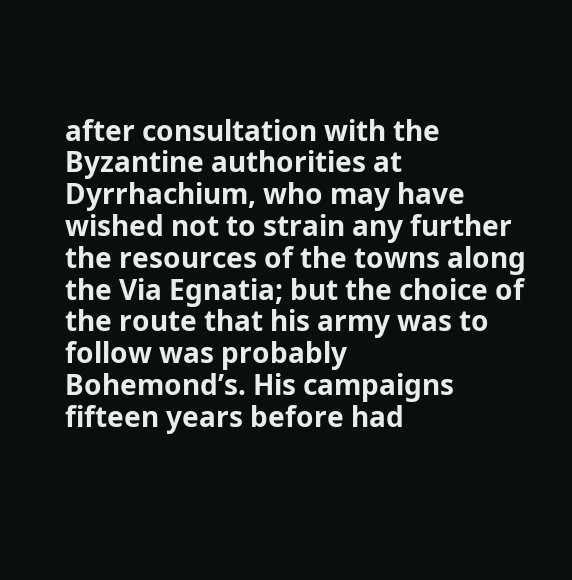after consultation with the Byzantine authorities at Dyrrhachium, who may have wished not to strain any further the resources of the towns along the Via Egnatia; but the choice of the route that his army was to follow was probably Bohemond’s. His campaigns fifteen years before had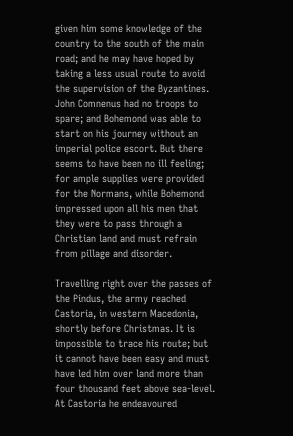given him some knowledge of the country to the south of the main road; and he may have hoped by taking a less usual route to avoid the supervision of the Byzantines. John Comnenus had no troops to spare; and Bohemond was able to start on his journey without an imperial police escort. But there seems to have been no ill feeling; for ample supplies were provided for the Normans, while Bohemond impressed upon all his men that they were to pass through a Christian land and must refrain from pillage and disorder.

Travelling right over the passes of the Pindus, the army reached Castoria, in western Macedonia, shortly before Christmas. It is impossible to trace his route; but it cannot have been easy and must have led him over land more than four thousand feet above sea-level. At Castoria he endeavoured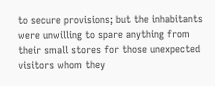to secure provisions; but the inhabitants were unwilling to spare anything from their small stores for those unexpected visitors whom they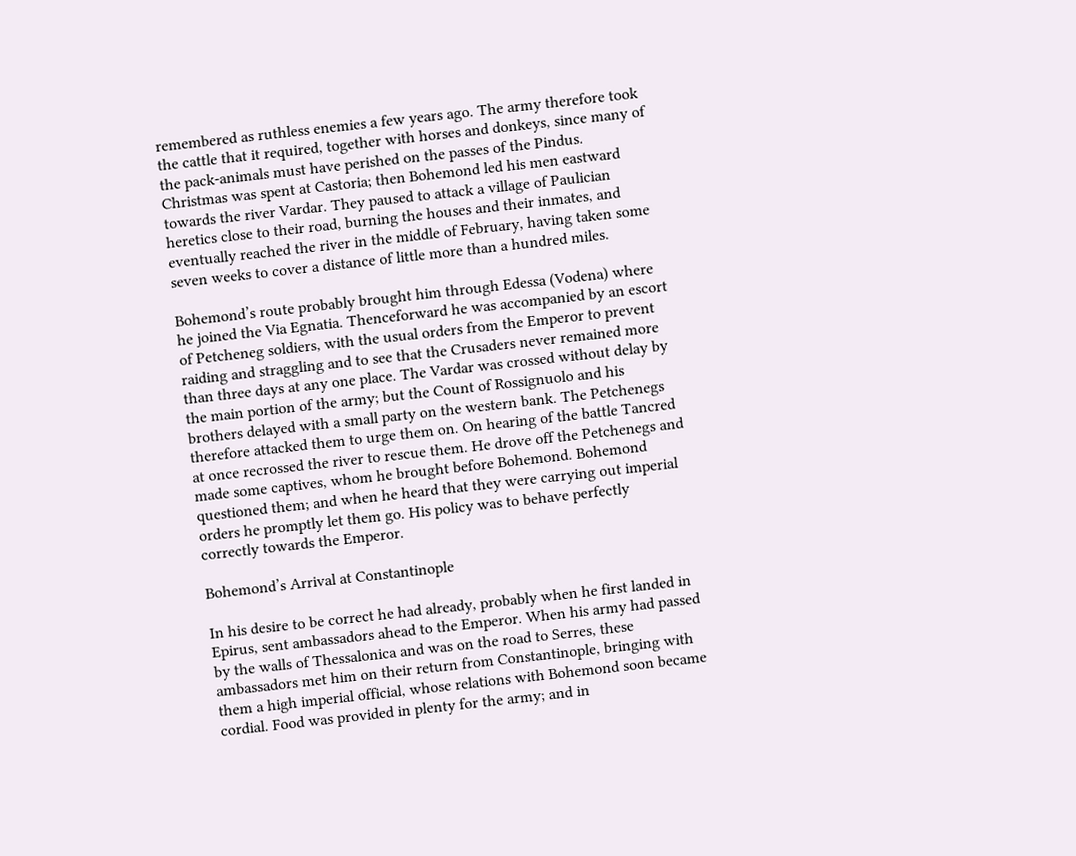remembered as ruthless enemies a few years ago. The army therefore took the cattle that it required, together with horses and donkeys, since many of the pack-animals must have perished on the passes of the Pindus. Christmas was spent at Castoria; then Bohemond led his men eastward towards the river Vardar. They paused to attack a village of Paulician heretics close to their road, burning the houses and their inmates, and eventually reached the river in the middle of February, having taken some seven weeks to cover a distance of little more than a hundred miles.

Bohemond’s route probably brought him through Edessa (Vodena) where he joined the Via Egnatia. Thenceforward he was accompanied by an escort of Petcheneg soldiers, with the usual orders from the Emperor to prevent raiding and straggling and to see that the Crusaders never remained more than three days at any one place. The Vardar was crossed without delay by the main portion of the army; but the Count of Rossignuolo and his brothers delayed with a small party on the western bank. The Petchenegs therefore attacked them to urge them on. On hearing of the battle Tancred at once recrossed the river to rescue them. He drove off the Petchenegs and made some captives, whom he brought before Bohemond. Bohemond questioned them; and when he heard that they were carrying out imperial orders he promptly let them go. His policy was to behave perfectly correctly towards the Emperor.

Bohemond’s Arrival at Constantinople

In his desire to be correct he had already, probably when he first landed in Epirus, sent ambassadors ahead to the Emperor. When his army had passed by the walls of Thessalonica and was on the road to Serres, these ambassadors met him on their return from Constantinople, bringing with them a high imperial official, whose relations with Bohemond soon became cordial. Food was provided in plenty for the army; and in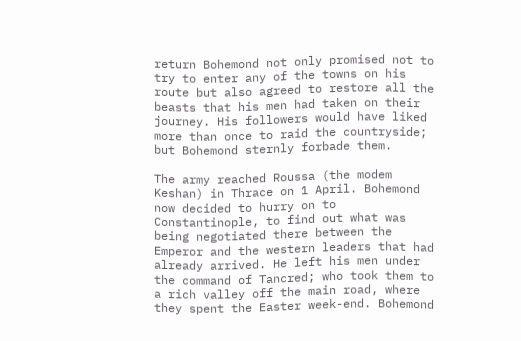return Bohemond not only promised not to try to enter any of the towns on his route but also agreed to restore all the beasts that his men had taken on their journey. His followers would have liked more than once to raid the countryside; but Bohemond sternly forbade them.

The army reached Roussa (the modem Keshan) in Thrace on 1 April. Bohemond now decided to hurry on to Constantinople, to find out what was being negotiated there between the Emperor and the western leaders that had already arrived. He left his men under the command of Tancred; who took them to a rich valley off the main road, where they spent the Easter week-end. Bohemond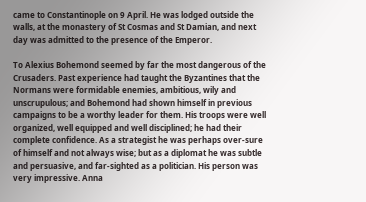came to Constantinople on 9 April. He was lodged outside the walls, at the monastery of St Cosmas and St Damian, and next day was admitted to the presence of the Emperor.

To Alexius Bohemond seemed by far the most dangerous of the Crusaders. Past experience had taught the Byzantines that the Normans were formidable enemies, ambitious, wily and unscrupulous; and Bohemond had shown himself in previous campaigns to be a worthy leader for them. His troops were well organized, well equipped and well disciplined; he had their complete confidence. As a strategist he was perhaps over-sure of himself and not always wise; but as a diplomat he was subtle and persuasive, and far-sighted as a politician. His person was very impressive. Anna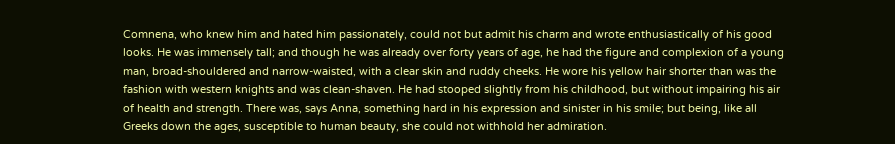Comnena, who knew him and hated him passionately, could not but admit his charm and wrote enthusiastically of his good looks. He was immensely tall; and though he was already over forty years of age, he had the figure and complexion of a young man, broad-shouldered and narrow-waisted, with a clear skin and ruddy cheeks. He wore his yellow hair shorter than was the fashion with western knights and was clean-shaven. He had stooped slightly from his childhood, but without impairing his air of health and strength. There was, says Anna, something hard in his expression and sinister in his smile; but being, like all Greeks down the ages, susceptible to human beauty, she could not withhold her admiration.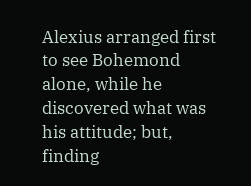Alexius arranged first to see Bohemond alone, while he discovered what was his attitude; but, finding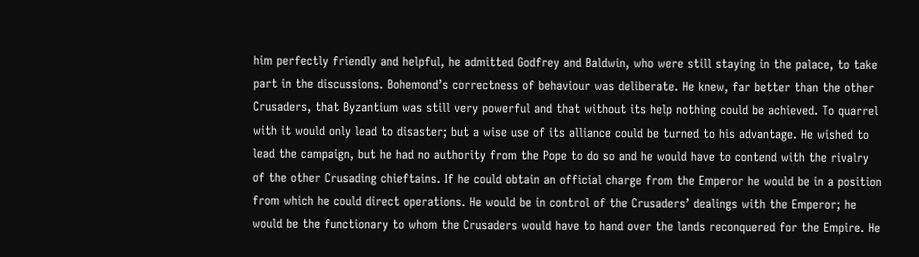him perfectly friendly and helpful, he admitted Godfrey and Baldwin, who were still staying in the palace, to take part in the discussions. Bohemond’s correctness of behaviour was deliberate. He knew, far better than the other Crusaders, that Byzantium was still very powerful and that without its help nothing could be achieved. To quarrel with it would only lead to disaster; but a wise use of its alliance could be turned to his advantage. He wished to lead the campaign, but he had no authority from the Pope to do so and he would have to contend with the rivalry of the other Crusading chieftains. If he could obtain an official charge from the Emperor he would be in a position from which he could direct operations. He would be in control of the Crusaders’ dealings with the Emperor; he would be the functionary to whom the Crusaders would have to hand over the lands reconquered for the Empire. He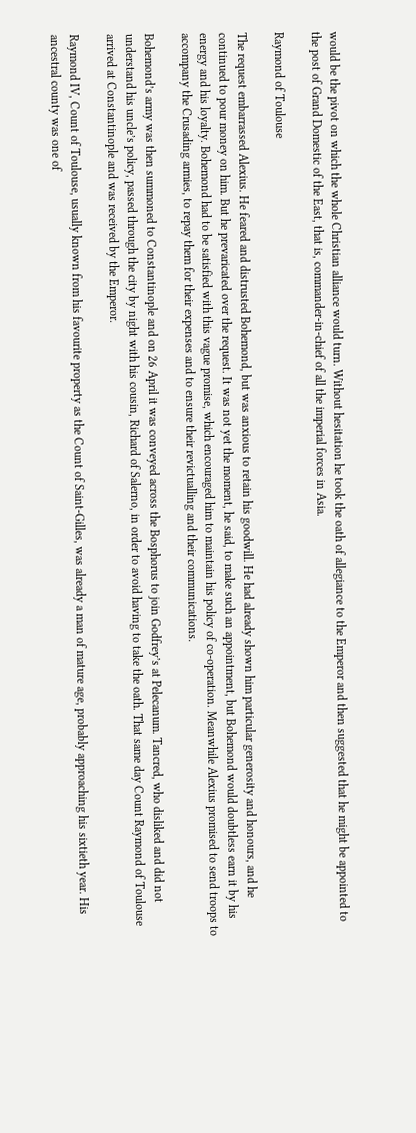would be the pivot on which the whole Christian alliance would turn. Without hesitation he took the oath of allegiance to the Emperor and then suggested that he might be appointed to the post of Grand Domestic of the East, that is, commander-in-chief of all the imperial forces in Asia.

Raymond of Toulouse

The request embarrassed Alexius. He feared and distrusted Bohemond, but was anxious to retain his goodwill. He had already shown him particular generosity and honours, and he continued to pour money on him. But he prevaricated over the request. It was not yet the moment, he said, to make such an appointment, but Bohemond would doubtless earn it by his energy and his loyalty. Bohemond had to be satisfied with this vague promise, which encouraged him to maintain his policy of co-operation. Meanwhile Alexius promised to send troops to accompany the Crusading armies, to repay them for their expenses and to ensure their revictualling and their communications.

Bohemond’s army was then summoned to Constantinople and on 26 April it was conveyed across the Bosphorus to join Godfrey’s at Pelecanum. Tancred, who disliked and did not understand his uncle’s policy, passed through the city by night with his cousin, Richard of Salerno, in order to avoid having to take the oath. That same day Count Raymond of Toulouse arrived at Constantinople and was received by the Emperor.

Raymond IV, Count of Toulouse, usually known from his favourite property as the Count of Saint-Gilles, was already a man of mature age, probably approaching his sixtieth year. His ancestral county was one of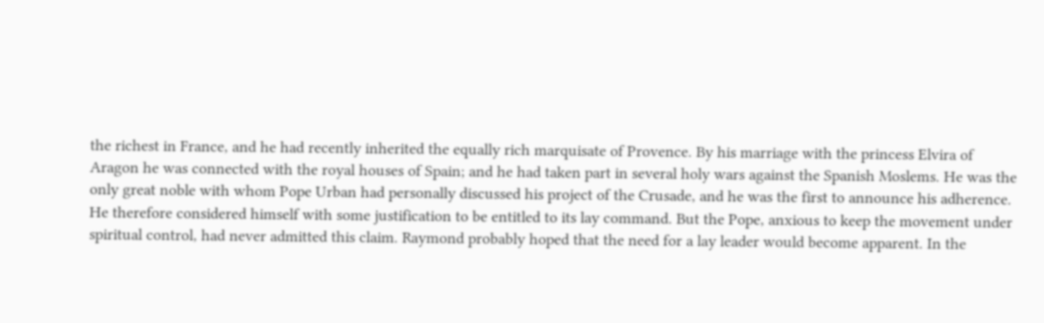the richest in France, and he had recently inherited the equally rich marquisate of Provence. By his marriage with the princess Elvira of Aragon he was connected with the royal houses of Spain; and he had taken part in several holy wars against the Spanish Moslems. He was the only great noble with whom Pope Urban had personally discussed his project of the Crusade, and he was the first to announce his adherence. He therefore considered himself with some justification to be entitled to its lay command. But the Pope, anxious to keep the movement under spiritual control, had never admitted this claim. Raymond probably hoped that the need for a lay leader would become apparent. In the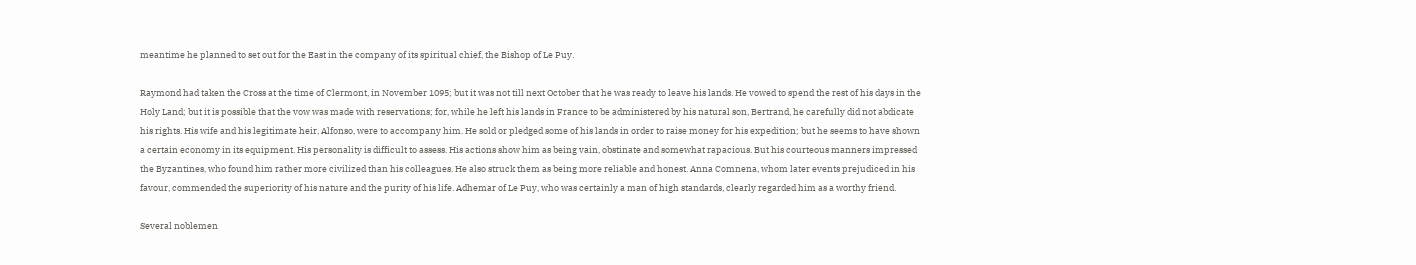meantime he planned to set out for the East in the company of its spiritual chief, the Bishop of Le Puy.

Raymond had taken the Cross at the time of Clermont, in November 1095; but it was not till next October that he was ready to leave his lands. He vowed to spend the rest of his days in the Holy Land; but it is possible that the vow was made with reservations; for, while he left his lands in France to be administered by his natural son, Bertrand, he carefully did not abdicate his rights. His wife and his legitimate heir, Alfonso, were to accompany him. He sold or pledged some of his lands in order to raise money for his expedition; but he seems to have shown a certain economy in its equipment. His personality is difficult to assess. His actions show him as being vain, obstinate and somewhat rapacious. But his courteous manners impressed the Byzantines, who found him rather more civilized than his colleagues. He also struck them as being more reliable and honest. Anna Comnena, whom later events prejudiced in his favour, commended the superiority of his nature and the purity of his life. Adhemar of Le Puy, who was certainly a man of high standards, clearly regarded him as a worthy friend.

Several noblemen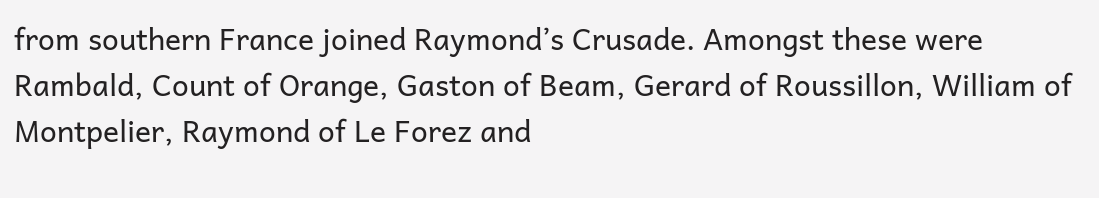from southern France joined Raymond’s Crusade. Amongst these were Rambald, Count of Orange, Gaston of Beam, Gerard of Roussillon, William of Montpelier, Raymond of Le Forez and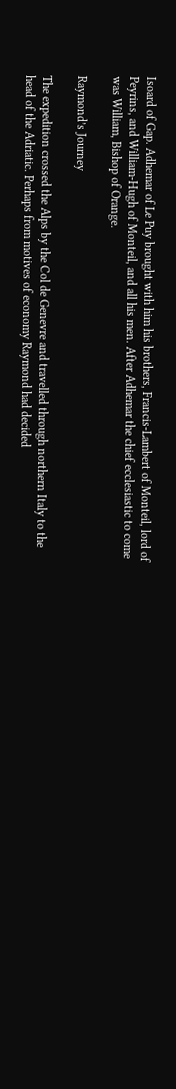Isoard of Gap. Adhemar of Le Puy brought with him his brothers, Francis-Lambert of Monteil, lord of Peyrins, and William-Hugh of Monteil, and all his men. After Adhemar the chief ecclesiastic to come was William, Bishop of Orange.

Raymond’s Journey

The expedition crossed the Alps by the Col de Genevre and travelled through northern Italy to the head of the Adriatic. Perhaps from motives of economy Raymond had decided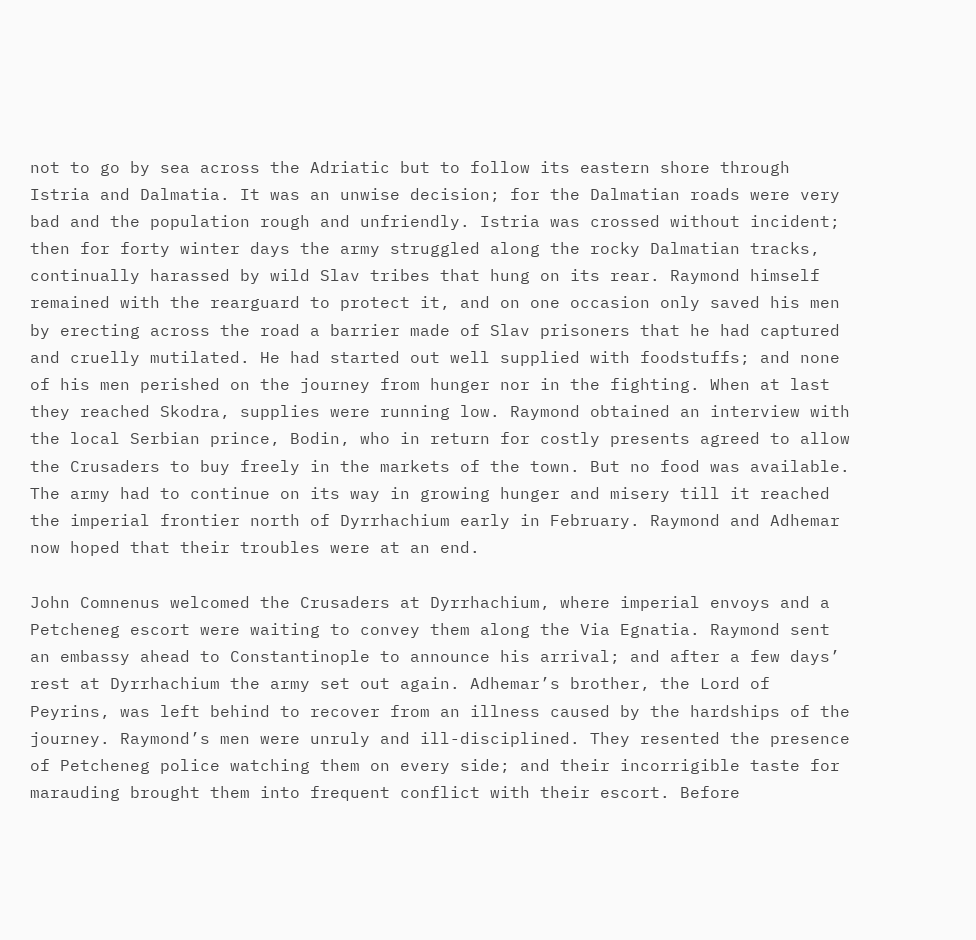not to go by sea across the Adriatic but to follow its eastern shore through Istria and Dalmatia. It was an unwise decision; for the Dalmatian roads were very bad and the population rough and unfriendly. Istria was crossed without incident; then for forty winter days the army struggled along the rocky Dalmatian tracks, continually harassed by wild Slav tribes that hung on its rear. Raymond himself remained with the rearguard to protect it, and on one occasion only saved his men by erecting across the road a barrier made of Slav prisoners that he had captured and cruelly mutilated. He had started out well supplied with foodstuffs; and none of his men perished on the journey from hunger nor in the fighting. When at last they reached Skodra, supplies were running low. Raymond obtained an interview with the local Serbian prince, Bodin, who in return for costly presents agreed to allow the Crusaders to buy freely in the markets of the town. But no food was available. The army had to continue on its way in growing hunger and misery till it reached the imperial frontier north of Dyrrhachium early in February. Raymond and Adhemar now hoped that their troubles were at an end.

John Comnenus welcomed the Crusaders at Dyrrhachium, where imperial envoys and a Petcheneg escort were waiting to convey them along the Via Egnatia. Raymond sent an embassy ahead to Constantinople to announce his arrival; and after a few days’ rest at Dyrrhachium the army set out again. Adhemar’s brother, the Lord of Peyrins, was left behind to recover from an illness caused by the hardships of the journey. Raymond’s men were unruly and ill-disciplined. They resented the presence of Petcheneg police watching them on every side; and their incorrigible taste for marauding brought them into frequent conflict with their escort. Before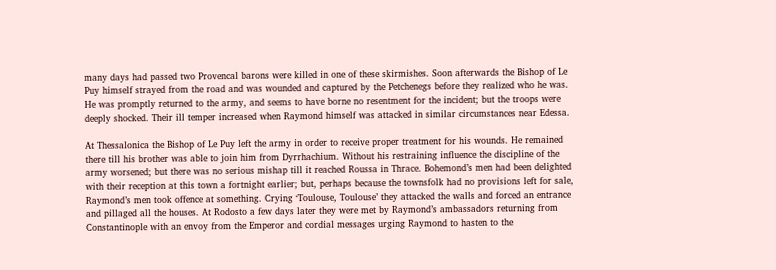many days had passed two Provencal barons were killed in one of these skirmishes. Soon afterwards the Bishop of Le Puy himself strayed from the road and was wounded and captured by the Petchenegs before they realized who he was. He was promptly returned to the army, and seems to have borne no resentment for the incident; but the troops were deeply shocked. Their ill temper increased when Raymond himself was attacked in similar circumstances near Edessa.

At Thessalonica the Bishop of Le Puy left the army in order to receive proper treatment for his wounds. He remained there till his brother was able to join him from Dyrrhachium. Without his restraining influence the discipline of the army worsened; but there was no serious mishap till it reached Roussa in Thrace. Bohemond’s men had been delighted with their reception at this town a fortnight earlier; but, perhaps because the townsfolk had no provisions left for sale, Raymond’s men took offence at something. Crying ‘Toulouse, Toulouse’ they attacked the walls and forced an entrance and pillaged all the houses. At Rodosto a few days later they were met by Raymond’s ambassadors returning from Constantinople with an envoy from the Emperor and cordial messages urging Raymond to hasten to the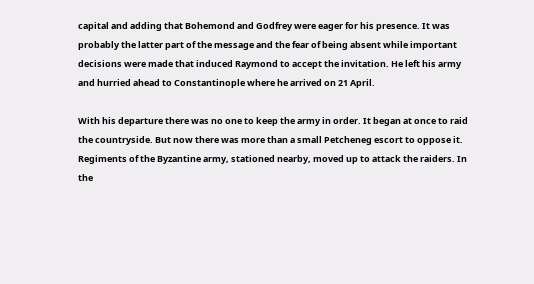capital and adding that Bohemond and Godfrey were eager for his presence. It was probably the latter part of the message and the fear of being absent while important decisions were made that induced Raymond to accept the invitation. He left his army and hurried ahead to Constantinople where he arrived on 21 April.

With his departure there was no one to keep the army in order. It began at once to raid the countryside. But now there was more than a small Petcheneg escort to oppose it. Regiments of the Byzantine army, stationed nearby, moved up to attack the raiders. In the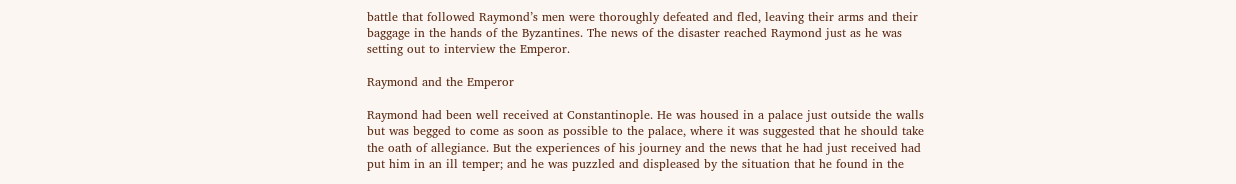battle that followed Raymond’s men were thoroughly defeated and fled, leaving their arms and their baggage in the hands of the Byzantines. The news of the disaster reached Raymond just as he was setting out to interview the Emperor.

Raymond and the Emperor

Raymond had been well received at Constantinople. He was housed in a palace just outside the walls but was begged to come as soon as possible to the palace, where it was suggested that he should take the oath of allegiance. But the experiences of his journey and the news that he had just received had put him in an ill temper; and he was puzzled and displeased by the situation that he found in the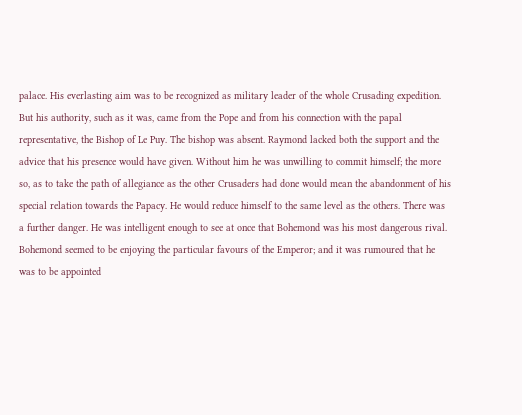palace. His everlasting aim was to be recognized as military leader of the whole Crusading expedition. But his authority, such as it was, came from the Pope and from his connection with the papal representative, the Bishop of Le Puy. The bishop was absent. Raymond lacked both the support and the advice that his presence would have given. Without him he was unwilling to commit himself; the more so, as to take the path of allegiance as the other Crusaders had done would mean the abandonment of his special relation towards the Papacy. He would reduce himself to the same level as the others. There was a further danger. He was intelligent enough to see at once that Bohemond was his most dangerous rival. Bohemond seemed to be enjoying the particular favours of the Emperor; and it was rumoured that he was to be appointed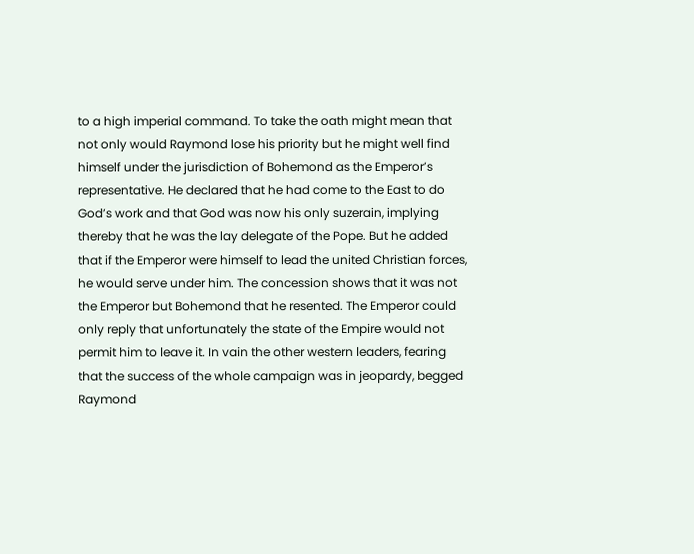to a high imperial command. To take the oath might mean that not only would Raymond lose his priority but he might well find himself under the jurisdiction of Bohemond as the Emperor’s representative. He declared that he had come to the East to do God’s work and that God was now his only suzerain, implying thereby that he was the lay delegate of the Pope. But he added that if the Emperor were himself to lead the united Christian forces, he would serve under him. The concession shows that it was not the Emperor but Bohemond that he resented. The Emperor could only reply that unfortunately the state of the Empire would not permit him to leave it. In vain the other western leaders, fearing that the success of the whole campaign was in jeopardy, begged Raymond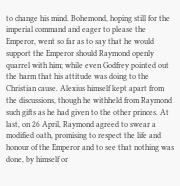to change his mind. Bohemond, hoping still for the imperial command and eager to please the Emperor, went so far as to say that he would support the Emperor should Raymond openly quarrel with him; while even Godfrey pointed out the harm that his attitude was doing to the Christian cause. Alexius himself kept apart from the discussions, though he withheld from Raymond such gifts as he had given to the other princes. At last, on 26 April, Raymond agreed to swear a modified oath, promising to respect the life and honour of the Emperor and to see that nothing was done, by himself or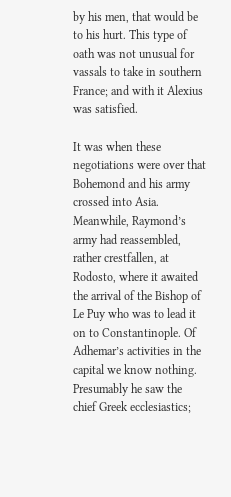by his men, that would be to his hurt. This type of oath was not unusual for vassals to take in southern France; and with it Alexius was satisfied.

It was when these negotiations were over that Bohemond and his army crossed into Asia. Meanwhile, Raymond’s army had reassembled, rather crestfallen, at Rodosto, where it awaited the arrival of the Bishop of Le Puy who was to lead it on to Constantinople. Of Adhemar’s activities in the capital we know nothing. Presumably he saw the chief Greek ecclesiastics;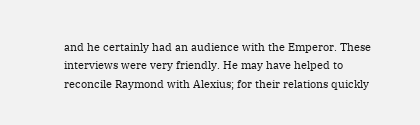and he certainly had an audience with the Emperor. These interviews were very friendly. He may have helped to reconcile Raymond with Alexius; for their relations quickly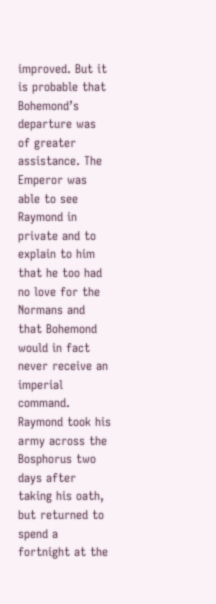improved. But it is probable that Bohemond’s departure was of greater assistance. The Emperor was able to see Raymond in private and to explain to him that he too had no love for the Normans and that Bohemond would in fact never receive an imperial command. Raymond took his army across the Bosphorus two days after taking his oath, but returned to spend a fortnight at the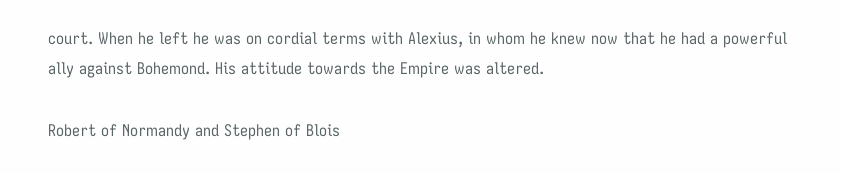court. When he left he was on cordial terms with Alexius, in whom he knew now that he had a powerful ally against Bohemond. His attitude towards the Empire was altered.

Robert of Normandy and Stephen of Blois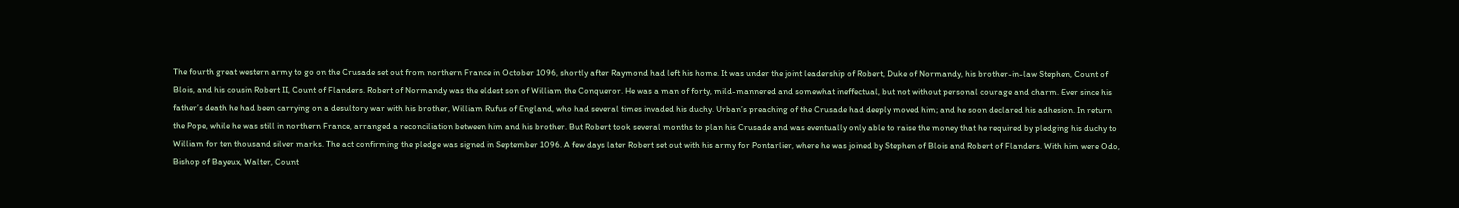The fourth great western army to go on the Crusade set out from northern France in October 1096, shortly after Raymond had left his home. It was under the joint leadership of Robert, Duke of Normandy, his brother-in-law Stephen, Count of Blois, and his cousin Robert II, Count of Flanders. Robert of Normandy was the eldest son of William the Conqueror. He was a man of forty, mild-mannered and somewhat ineffectual, but not without personal courage and charm. Ever since his father’s death he had been carrying on a desultory war with his brother, William Rufus of England, who had several times invaded his duchy. Urban’s preaching of the Crusade had deeply moved him; and he soon declared his adhesion. In return the Pope, while he was still in northern France, arranged a reconciliation between him and his brother. But Robert took several months to plan his Crusade and was eventually only able to raise the money that he required by pledging his duchy to William for ten thousand silver marks. The act confirming the pledge was signed in September 1096. A few days later Robert set out with his army for Pontarlier, where he was joined by Stephen of Blois and Robert of Flanders. With him were Odo, Bishop of Bayeux, Walter, Count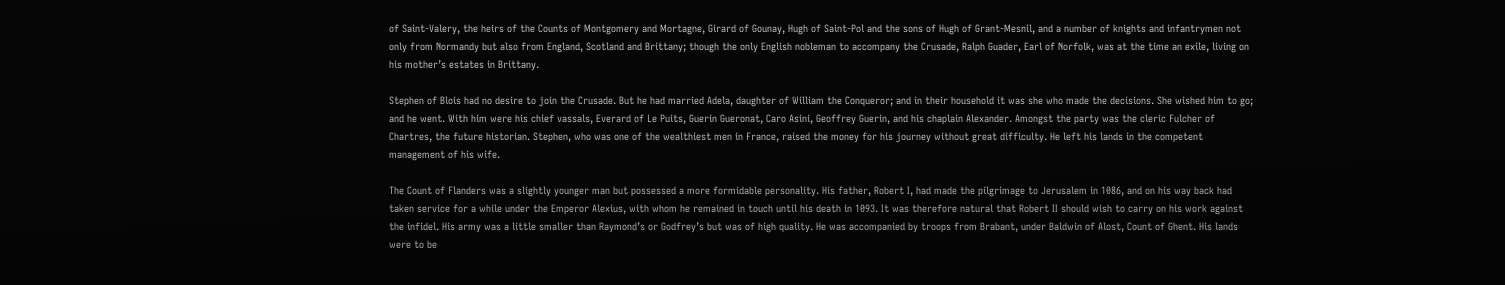of Saint-Valery, the heirs of the Counts of Montgomery and Mortagne, Girard of Gounay, Hugh of Saint-Pol and the sons of Hugh of Grant-Mesnil, and a number of knights and infantrymen not only from Normandy but also from England, Scotland and Brittany; though the only English nobleman to accompany the Crusade, Ralph Guader, Earl of Norfolk, was at the time an exile, living on his mother’s estates in Brittany.

Stephen of Blois had no desire to join the Crusade. But he had married Adela, daughter of William the Conqueror; and in their household it was she who made the decisions. She wished him to go; and he went. With him were his chief vassals, Everard of Le Puits, Guerin Gueronat, Caro Asini, Geoffrey Guerin, and his chaplain Alexander. Amongst the party was the cleric Fulcher of Chartres, the future historian. Stephen, who was one of the wealthiest men in France, raised the money for his journey without great difficulty. He left his lands in the competent management of his wife.

The Count of Flanders was a slightly younger man but possessed a more formidable personality. His father, Robert I, had made the pilgrimage to Jerusalem in 1086, and on his way back had taken service for a while under the Emperor Alexius, with whom he remained in touch until his death in 1093. It was therefore natural that Robert II should wish to carry on his work against the infidel. His army was a little smaller than Raymond’s or Godfrey’s but was of high quality. He was accompanied by troops from Brabant, under Baldwin of Alost, Count of Ghent. His lands were to be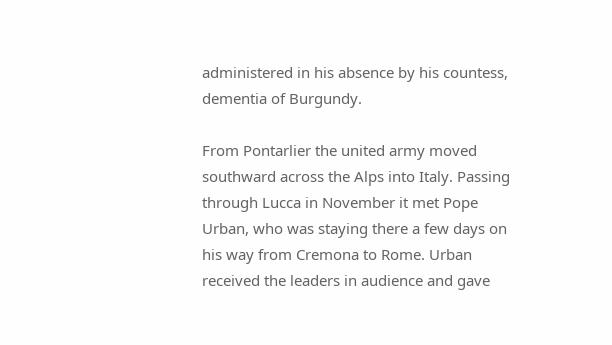administered in his absence by his countess, dementia of Burgundy.

From Pontarlier the united army moved southward across the Alps into Italy. Passing through Lucca in November it met Pope Urban, who was staying there a few days on his way from Cremona to Rome. Urban received the leaders in audience and gave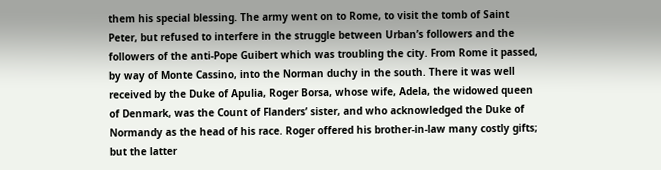them his special blessing. The army went on to Rome, to visit the tomb of Saint Peter, but refused to interfere in the struggle between Urban’s followers and the followers of the anti-Pope Guibert which was troubling the city. From Rome it passed, by way of Monte Cassino, into the Norman duchy in the south. There it was well received by the Duke of Apulia, Roger Borsa, whose wife, Adela, the widowed queen of Denmark, was the Count of Flanders’ sister, and who acknowledged the Duke of Normandy as the head of his race. Roger offered his brother-in-law many costly gifts; but the latter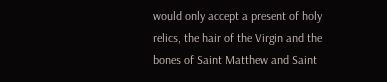would only accept a present of holy relics, the hair of the Virgin and the bones of Saint Matthew and Saint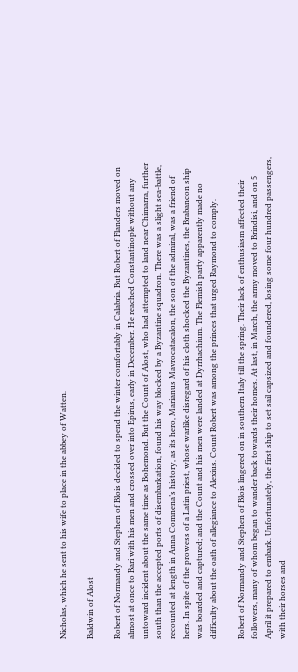Nicholas, which he sent to his wife to place in the abbey of Watten.

Baldwin of Alost

Robert of Normandy and Stephen of Blois decided to spend the winter comfortably in Calabria. But Robert of Flanders moved on almost at once to Bari with his men and crossed over into Epirus, early in December. He reached Constantinople without any untoward incident about the same time as Bohemond. But the Count of Alost, who had attempted to land near Chimarra, further south than the accepted ports of disembarkation, found his way blocked by a Byzantine squadron. There was a slight sea-battle, recounted at length in Anna Comnena’s history, as its hero, Marianus Mavrocatacalon, the son of the admiral, was a friend of hers. In spite of the prowess of a Latin priest, whose warlike disregard of his cloth shocked the Byzantines, the Brabancon ship was boarded and captured; and the Count and his men were landed at Dyrrhachium. The Flemish party apparently made no difficulty about the oath of allegiance to Alexius. Count Robert was among the princes that urged Raymond to comply.

Robert of Normandy and Stephen of Blois lingered on in southern Italy till the spring. Their lack of enthusiasm affected their followers, many of whom began to wander back towards their homes. At last, in March, the army moved to Brindisi, and on 5 April it prepared to embark. Unfortunately, the first ship to set sail capsized and foundered, losing some four hundred passengers, with their horses and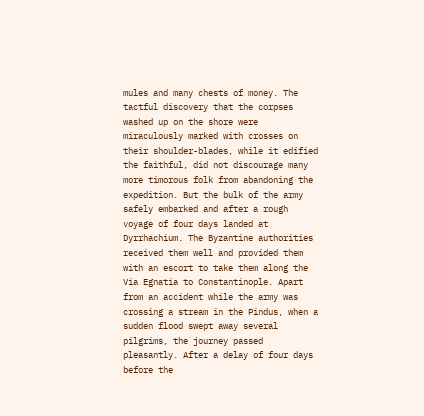mules and many chests of money. The tactful discovery that the corpses washed up on the shore were miraculously marked with crosses on their shoulder-blades, while it edified the faithful, did not discourage many more timorous folk from abandoning the expedition. But the bulk of the army safely embarked and after a rough voyage of four days landed at Dyrrhachium. The Byzantine authorities received them well and provided them with an escort to take them along the Via Egnatia to Constantinople. Apart from an accident while the army was crossing a stream in the Pindus, when a sudden flood swept away several pilgrims, the journey passed pleasantly. After a delay of four days before the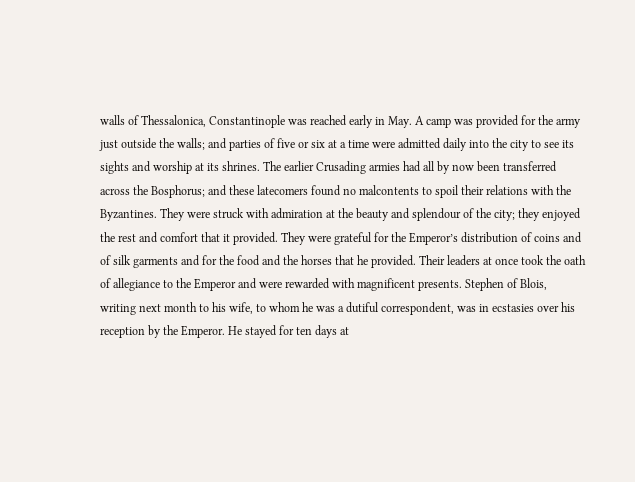walls of Thessalonica, Constantinople was reached early in May. A camp was provided for the army just outside the walls; and parties of five or six at a time were admitted daily into the city to see its sights and worship at its shrines. The earlier Crusading armies had all by now been transferred across the Bosphorus; and these latecomers found no malcontents to spoil their relations with the Byzantines. They were struck with admiration at the beauty and splendour of the city; they enjoyed the rest and comfort that it provided. They were grateful for the Emperor’s distribution of coins and of silk garments and for the food and the horses that he provided. Their leaders at once took the oath of allegiance to the Emperor and were rewarded with magnificent presents. Stephen of Blois, writing next month to his wife, to whom he was a dutiful correspondent, was in ecstasies over his reception by the Emperor. He stayed for ten days at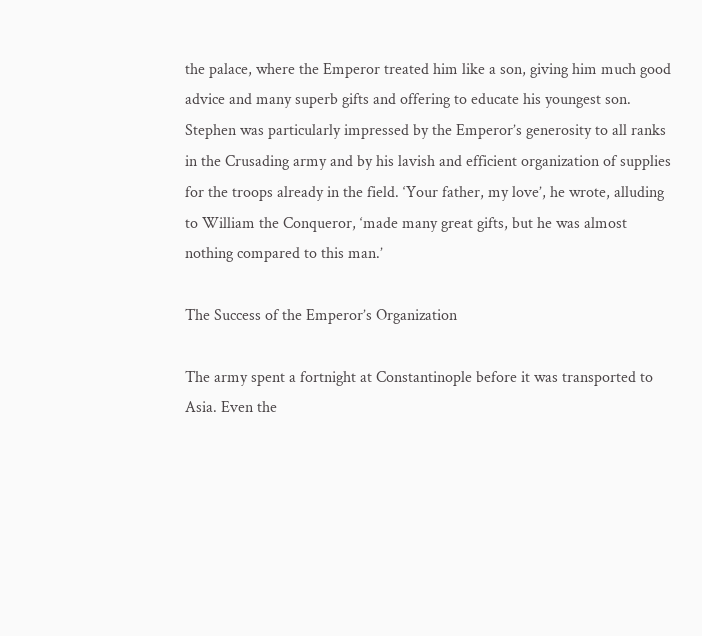the palace, where the Emperor treated him like a son, giving him much good advice and many superb gifts and offering to educate his youngest son. Stephen was particularly impressed by the Emperor’s generosity to all ranks in the Crusading army and by his lavish and efficient organization of supplies for the troops already in the field. ‘Your father, my love’, he wrote, alluding to William the Conqueror, ‘made many great gifts, but he was almost nothing compared to this man.’

The Success of the Emperor’s Organization

The army spent a fortnight at Constantinople before it was transported to Asia. Even the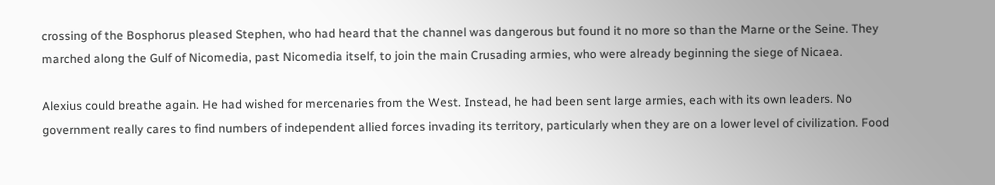crossing of the Bosphorus pleased Stephen, who had heard that the channel was dangerous but found it no more so than the Marne or the Seine. They marched along the Gulf of Nicomedia, past Nicomedia itself, to join the main Crusading armies, who were already beginning the siege of Nicaea.

Alexius could breathe again. He had wished for mercenaries from the West. Instead, he had been sent large armies, each with its own leaders. No government really cares to find numbers of independent allied forces invading its territory, particularly when they are on a lower level of civilization. Food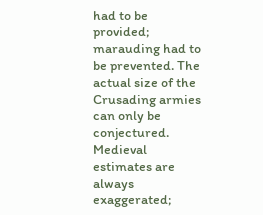had to be provided; marauding had to be prevented. The actual size of the Crusading armies can only be conjectured. Medieval estimates are always exaggerated;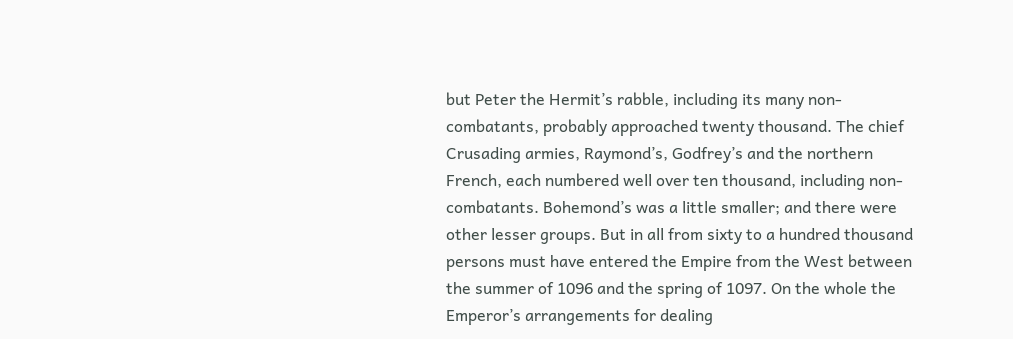but Peter the Hermit’s rabble, including its many non-combatants, probably approached twenty thousand. The chief Crusading armies, Raymond’s, Godfrey’s and the northern French, each numbered well over ten thousand, including non-combatants. Bohemond’s was a little smaller; and there were other lesser groups. But in all from sixty to a hundred thousand persons must have entered the Empire from the West between the summer of 1096 and the spring of 1097. On the whole the Emperor’s arrangements for dealing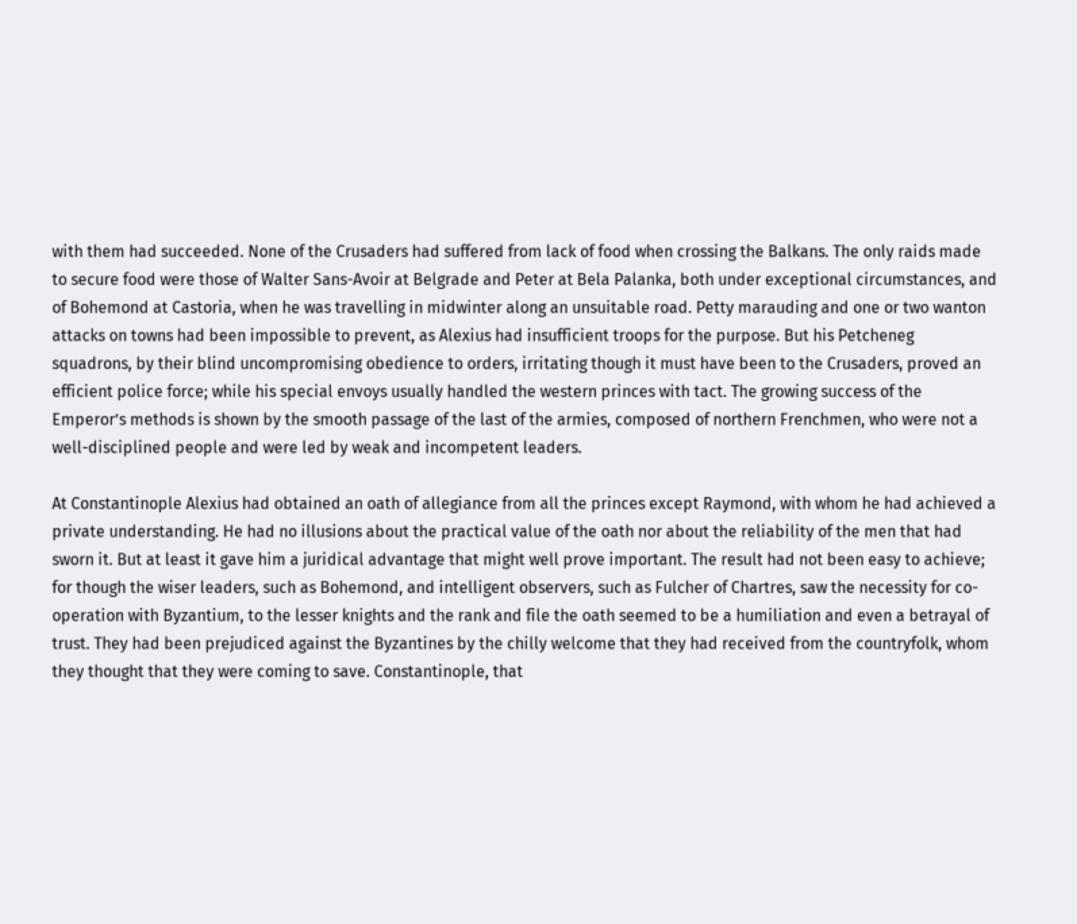with them had succeeded. None of the Crusaders had suffered from lack of food when crossing the Balkans. The only raids made to secure food were those of Walter Sans-Avoir at Belgrade and Peter at Bela Palanka, both under exceptional circumstances, and of Bohemond at Castoria, when he was travelling in midwinter along an unsuitable road. Petty marauding and one or two wanton attacks on towns had been impossible to prevent, as Alexius had insufficient troops for the purpose. But his Petcheneg squadrons, by their blind uncompromising obedience to orders, irritating though it must have been to the Crusaders, proved an efficient police force; while his special envoys usually handled the western princes with tact. The growing success of the Emperor’s methods is shown by the smooth passage of the last of the armies, composed of northern Frenchmen, who were not a well-disciplined people and were led by weak and incompetent leaders.

At Constantinople Alexius had obtained an oath of allegiance from all the princes except Raymond, with whom he had achieved a private understanding. He had no illusions about the practical value of the oath nor about the reliability of the men that had sworn it. But at least it gave him a juridical advantage that might well prove important. The result had not been easy to achieve; for though the wiser leaders, such as Bohemond, and intelligent observers, such as Fulcher of Chartres, saw the necessity for co-operation with Byzantium, to the lesser knights and the rank and file the oath seemed to be a humiliation and even a betrayal of trust. They had been prejudiced against the Byzantines by the chilly welcome that they had received from the countryfolk, whom they thought that they were coming to save. Constantinople, that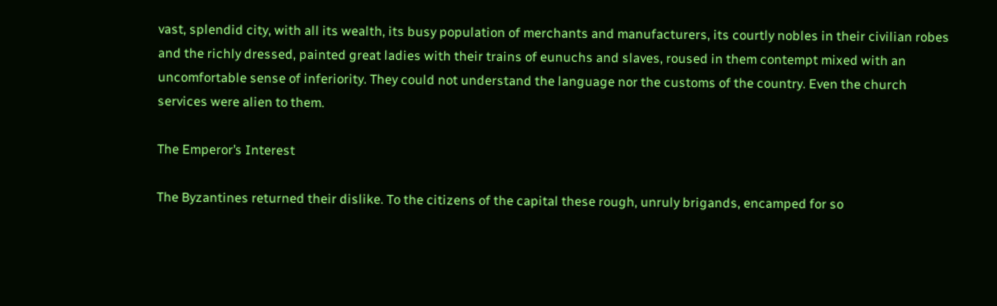vast, splendid city, with all its wealth, its busy population of merchants and manufacturers, its courtly nobles in their civilian robes and the richly dressed, painted great ladies with their trains of eunuchs and slaves, roused in them contempt mixed with an uncomfortable sense of inferiority. They could not understand the language nor the customs of the country. Even the church services were alien to them.

The Emperor’s Interest

The Byzantines returned their dislike. To the citizens of the capital these rough, unruly brigands, encamped for so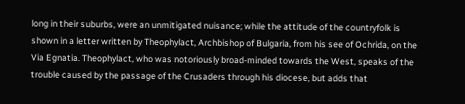long in their suburbs, were an unmitigated nuisance; while the attitude of the countryfolk is shown in a letter written by Theophylact, Archbishop of Bulgaria, from his see of Ochrida, on the Via Egnatia. Theophylact, who was notoriously broad-minded towards the West, speaks of the trouble caused by the passage of the Crusaders through his diocese, but adds that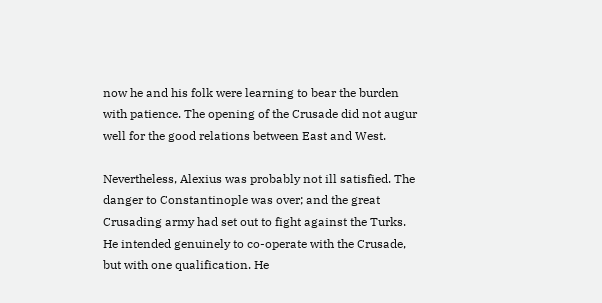now he and his folk were learning to bear the burden with patience. The opening of the Crusade did not augur well for the good relations between East and West.

Nevertheless, Alexius was probably not ill satisfied. The danger to Constantinople was over; and the great Crusading army had set out to fight against the Turks. He intended genuinely to co-operate with the Crusade, but with one qualification. He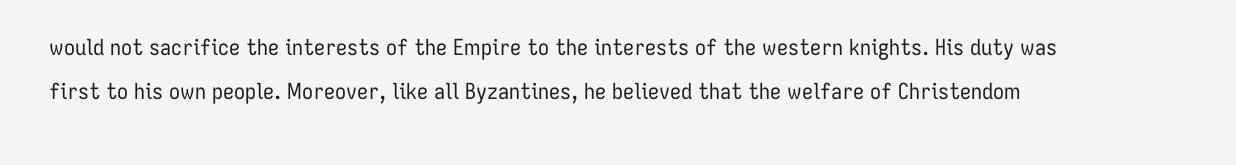would not sacrifice the interests of the Empire to the interests of the western knights. His duty was first to his own people. Moreover, like all Byzantines, he believed that the welfare of Christendom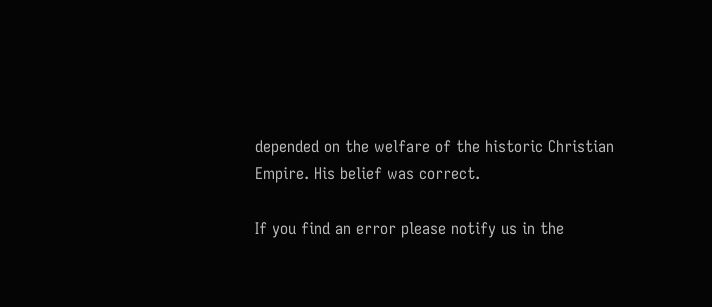depended on the welfare of the historic Christian Empire. His belief was correct.

If you find an error please notify us in the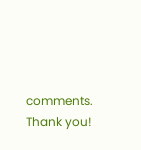comments. Thank you!